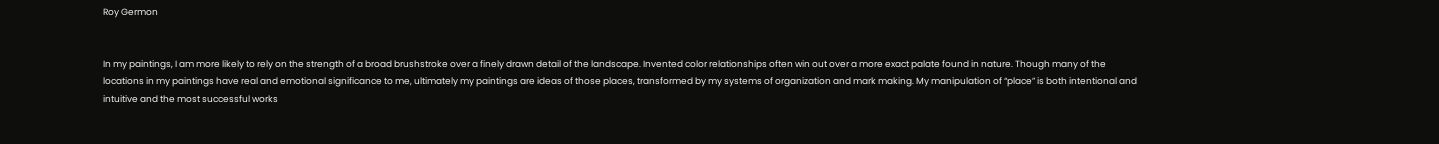Roy Germon


In my paintings, I am more likely to rely on the strength of a broad brushstroke over a finely drawn detail of the landscape. Invented color relationships often win out over a more exact palate found in nature. Though many of the locations in my paintings have real and emotional significance to me, ultimately my paintings are ideas of those places, transformed by my systems of organization and mark making. My manipulation of “place” is both intentional and intuitive and the most successful works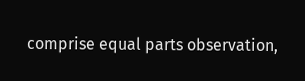comprise equal parts observation,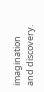imagination and discovery.